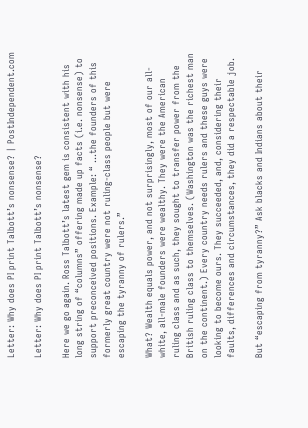Letter: Why does PI print Talbott’s nonsense? | PostIndependent.com

Letter: Why does PI print Talbott’s nonsense?

Here we go again. Ross Talbott’s latest gem is consistent with his long string of “columns” offering made up facts (i.e. nonsense) to support preconceived positions. Example: “ …the founders of this formerly great country were not ruling-class people but were escaping the tyranny of rulers.”

What? Wealth equals power, and not surprisingly, most of our all-white, all-male founders were wealthy. They were the American ruling class and as such, they sought to transfer power from the British ruling class to themselves. (Washington was the richest man on the continent.) Every country needs rulers and these guys were looking to become ours. They succeeded, and, considering their faults, differences and circumstances, they did a respectable job.

But “escaping from tyranny?” Ask blacks and Indians about their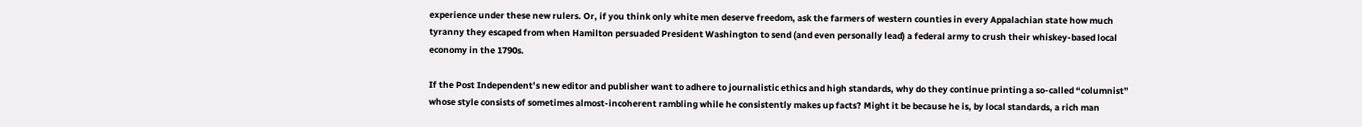experience under these new rulers. Or, if you think only white men deserve freedom, ask the farmers of western counties in every Appalachian state how much tyranny they escaped from when Hamilton persuaded President Washington to send (and even personally lead) a federal army to crush their whiskey-based local economy in the 1790s.

If the Post Independent’s new editor and publisher want to adhere to journalistic ethics and high standards, why do they continue printing a so-called “columnist” whose style consists of sometimes almost-incoherent rambling while he consistently makes up facts? Might it be because he is, by local standards, a rich man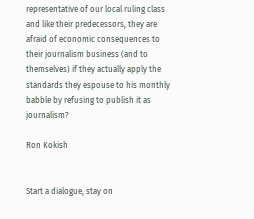representative of our local ruling class and like their predecessors, they are afraid of economic consequences to their journalism business (and to themselves) if they actually apply the standards they espouse to his monthly babble by refusing to publish it as journalism?

Ron Kokish


Start a dialogue, stay on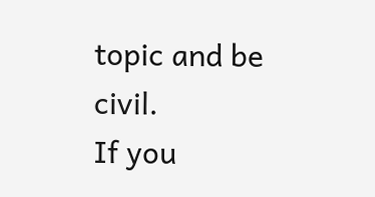topic and be civil.
If you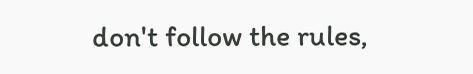don't follow the rules,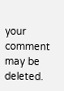your comment may be deleted.